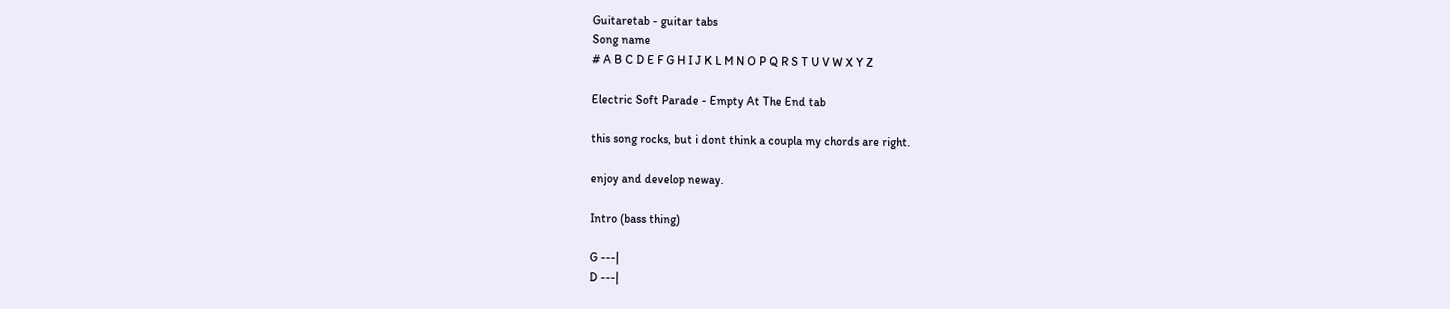Guitaretab - guitar tabs
Song name
# A B C D E F G H I J K L M N O P Q R S T U V W X Y Z

Electric Soft Parade - Empty At The End tab

this song rocks, but i dont think a coupla my chords are right.

enjoy and develop neway.

Intro (bass thing)

G ---|
D ---|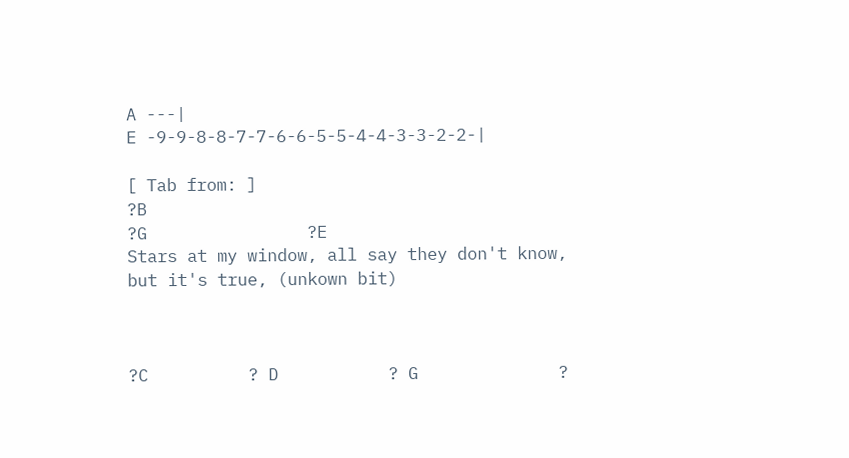A ---|
E -9-9-8-8-7-7-6-6-5-5-4-4-3-3-2-2-|

[ Tab from: ]
?B                                                    ?G                ?E
Stars at my window, all say they don't know, but it's true, (unkown bit)



?C          ? D           ? G              ?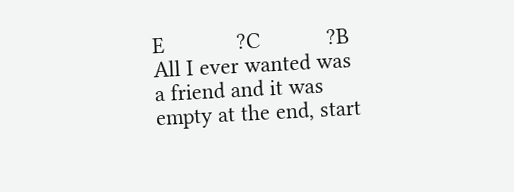E            ?C           ?B
All I ever wanted was a friend and it was empty at the end, start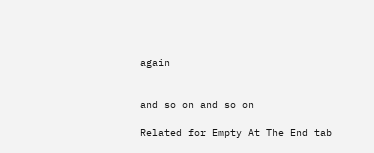again


and so on and so on

Related for Empty At The End tab